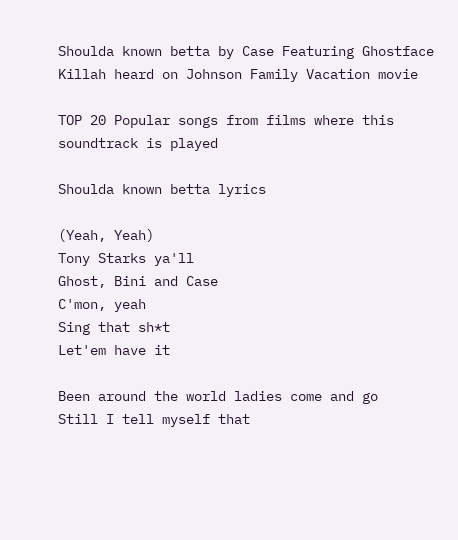Shoulda known betta by Case Featuring Ghostface Killah heard on Johnson Family Vacation movie

TOP 20 Popular songs from films where this soundtrack is played

Shoulda known betta lyrics

(Yeah, Yeah)
Tony Starks ya'll
Ghost, Bini and Case
C'mon, yeah
Sing that sh*t
Let'em have it

Been around the world ladies come and go
Still I tell myself that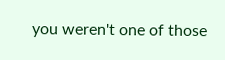you weren't one of those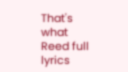That's what
Reed full lyrics